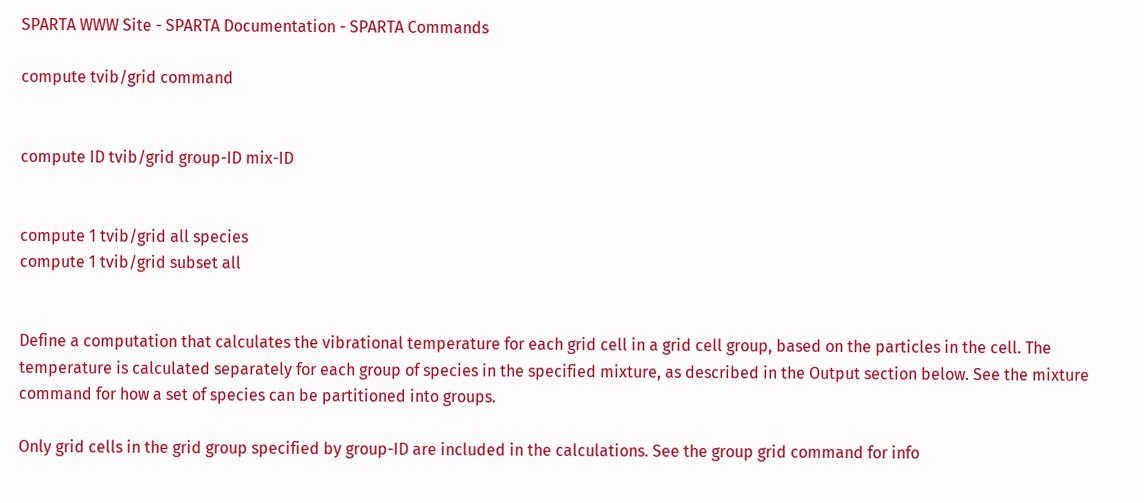SPARTA WWW Site - SPARTA Documentation - SPARTA Commands

compute tvib/grid command


compute ID tvib/grid group-ID mix-ID


compute 1 tvib/grid all species
compute 1 tvib/grid subset all


Define a computation that calculates the vibrational temperature for each grid cell in a grid cell group, based on the particles in the cell. The temperature is calculated separately for each group of species in the specified mixture, as described in the Output section below. See the mixture command for how a set of species can be partitioned into groups.

Only grid cells in the grid group specified by group-ID are included in the calculations. See the group grid command for info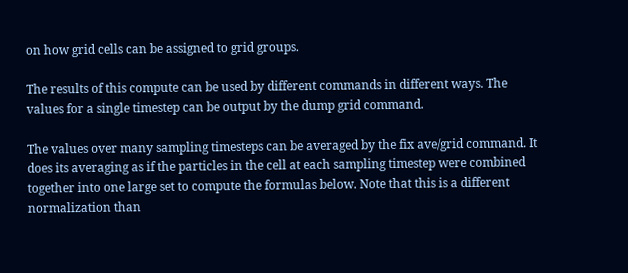on how grid cells can be assigned to grid groups.

The results of this compute can be used by different commands in different ways. The values for a single timestep can be output by the dump grid command.

The values over many sampling timesteps can be averaged by the fix ave/grid command. It does its averaging as if the particles in the cell at each sampling timestep were combined together into one large set to compute the formulas below. Note that this is a different normalization than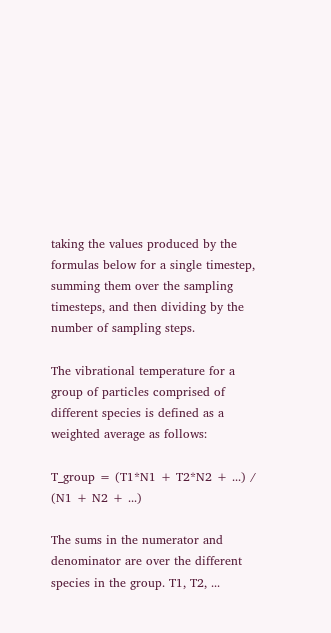taking the values produced by the formulas below for a single timestep, summing them over the sampling timesteps, and then dividing by the number of sampling steps.

The vibrational temperature for a group of particles comprised of different species is defined as a weighted average as follows:

T_group = (T1*N1 + T2*N2 + ...) / (N1 + N2 + ...)

The sums in the numerator and denominator are over the different species in the group. T1, T2, ...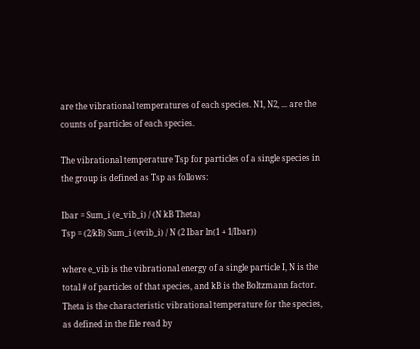are the vibrational temperatures of each species. N1, N2, ... are the counts of particles of each species.

The vibrational temperature Tsp for particles of a single species in the group is defined as Tsp as follows:

Ibar = Sum_i (e_vib_i) / (N kB Theta)
Tsp = (2/kB) Sum_i (evib_i) / N (2 Ibar ln(1 + 1/Ibar))

where e_vib is the vibrational energy of a single particle I, N is the total # of particles of that species, and kB is the Boltzmann factor. Theta is the characteristic vibrational temperature for the species, as defined in the file read by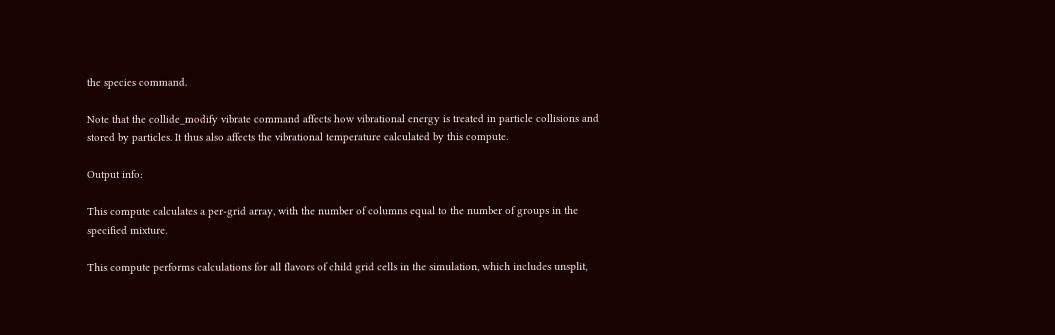the species command.

Note that the collide_modify vibrate command affects how vibrational energy is treated in particle collisions and stored by particles. It thus also affects the vibrational temperature calculated by this compute.

Output info:

This compute calculates a per-grid array, with the number of columns equal to the number of groups in the specified mixture.

This compute performs calculations for all flavors of child grid cells in the simulation, which includes unsplit,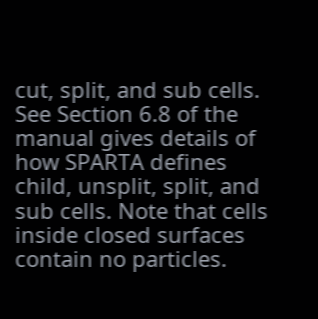cut, split, and sub cells. See Section 6.8 of the manual gives details of how SPARTA defines child, unsplit, split, and sub cells. Note that cells inside closed surfaces contain no particles.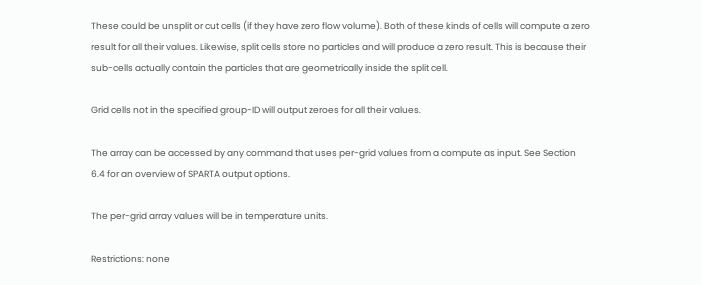These could be unsplit or cut cells (if they have zero flow volume). Both of these kinds of cells will compute a zero result for all their values. Likewise, split cells store no particles and will produce a zero result. This is because their sub-cells actually contain the particles that are geometrically inside the split cell.

Grid cells not in the specified group-ID will output zeroes for all their values.

The array can be accessed by any command that uses per-grid values from a compute as input. See Section 6.4 for an overview of SPARTA output options.

The per-grid array values will be in temperature units.

Restrictions: none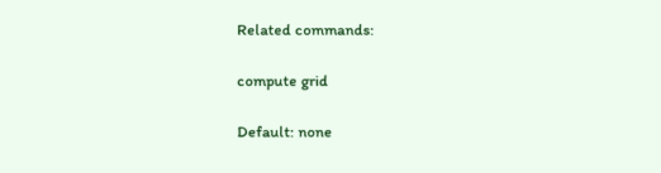Related commands:

compute grid

Default: none